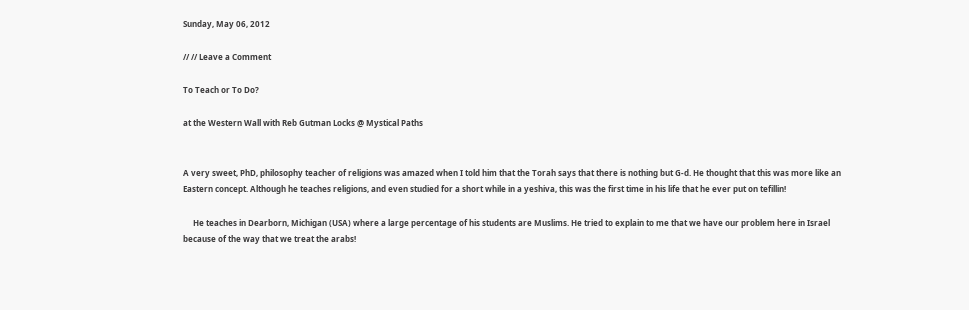Sunday, May 06, 2012

// // Leave a Comment

To Teach or To Do?

at the Western Wall with Reb Gutman Locks @ Mystical Paths


A very sweet, PhD, philosophy teacher of religions was amazed when I told him that the Torah says that there is nothing but G-d. He thought that this was more like an Eastern concept. Although he teaches religions, and even studied for a short while in a yeshiva, this was the first time in his life that he ever put on tefillin!

     He teaches in Dearborn, Michigan (USA) where a large percentage of his students are Muslims. He tried to explain to me that we have our problem here in Israel because of the way that we treat the arabs!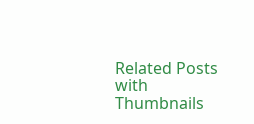Related Posts with Thumbnails